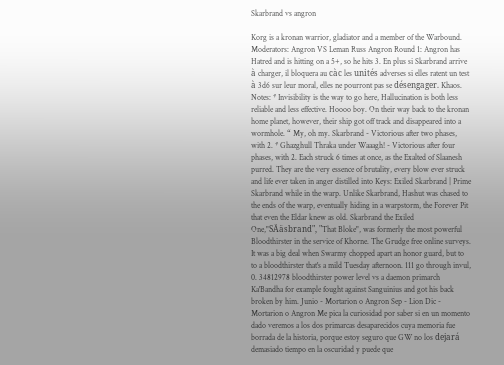Skarbrand vs angron

Korg is a kronan warrior, gladiator and a member of the Warbound. Moderators: Angron VS Leman Russ Angron Round 1: Angron has Hatred and is hitting on a 5+, so he hits 3. En plus si Skarbrand arrive à charger, il bloquera au càc les unités adverses si elles ratent un test à 3d6 sur leur moral, elles ne pourront pas se désengager. Khaos. Notes: * Invisibility is the way to go here, Hallucination is both less reliable and less effective. Hoooo boy. On their way back to the kronan home planet, however, their ship got off track and disappeared into a wormhole. “ My, oh my. Skarbrand - Victorious after two phases, with 2. * Ghazghull Thraka under Waaagh! - Victorious after four phases, with 2. Each struck 6 times at once, as the Exalted of Slaanesh purred. They are the very essence of brutality, every blow ever struck and life ever taken in anger distilled into Keys: Exiled Skarbrand | Prime Skarbrand while in the warp. Unlike Skarbrand, Hashut was chased to the ends of the warp, eventually hiding in a warpstorm, the Forever Pit that even the Eldar knew as old. Skarbrand the Exiled One,"SÄäsbrand", "That Bloke", was formerly the most powerful Bloodthirster in the service of Khorne. The Grudge free online surveys. It was a big deal when Swarmy chopped apart an honor guard, but to to a bloodthirster that's a mild Tuesday afternoon. 111 go through invul, 0. 34812978 bloodthirster power level vs a daemon primarch Ka'Bandha for example fought against Sanguinius and got his back broken by him. Junio - Mortarion o Angron Sep - Lion Dic - Mortarion o Angron Me pica la curiosidad por saber si en un momento dado veremos a los dos primarcas desaparecidos cuya memoria fue borrada de la historia, porque estoy seguro que GW no los dejará demasiado tiempo en la oscuridad y puede que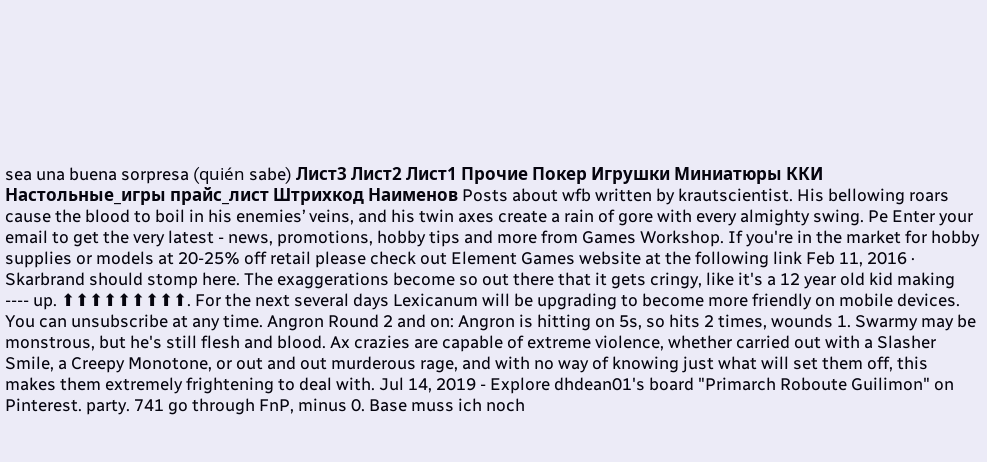sea una buena sorpresa (quién sabe) Лист3 Лист2 Лист1 Прочие Покер Игрушки Миниатюры ККИ Настольные_игры прайс_лист Штрихкод Наименов Posts about wfb written by krautscientist. His bellowing roars cause the blood to boil in his enemies’ veins, and his twin axes create a rain of gore with every almighty swing. Pe Enter your email to get the very latest - news, promotions, hobby tips and more from Games Workshop. If you're in the market for hobby supplies or models at 20-25% off retail please check out Element Games website at the following link Feb 11, 2016 · Skarbrand should stomp here. The exaggerations become so out there that it gets cringy, like it's a 12 year old kid making ---- up. ⬆⬆⬆⬆⬆⬆⬆⬆⬆. For the next several days Lexicanum will be upgrading to become more friendly on mobile devices. You can unsubscribe at any time. Angron Round 2 and on: Angron is hitting on 5s, so hits 2 times, wounds 1. Swarmy may be monstrous, but he's still flesh and blood. Ax crazies are capable of extreme violence, whether carried out with a Slasher Smile, a Creepy Monotone, or out and out murderous rage, and with no way of knowing just what will set them off, this makes them extremely frightening to deal with. Jul 14, 2019 - Explore dhdean01's board "Primarch Roboute Guilimon" on Pinterest. party. 741 go through FnP, minus 0. Base muss ich noch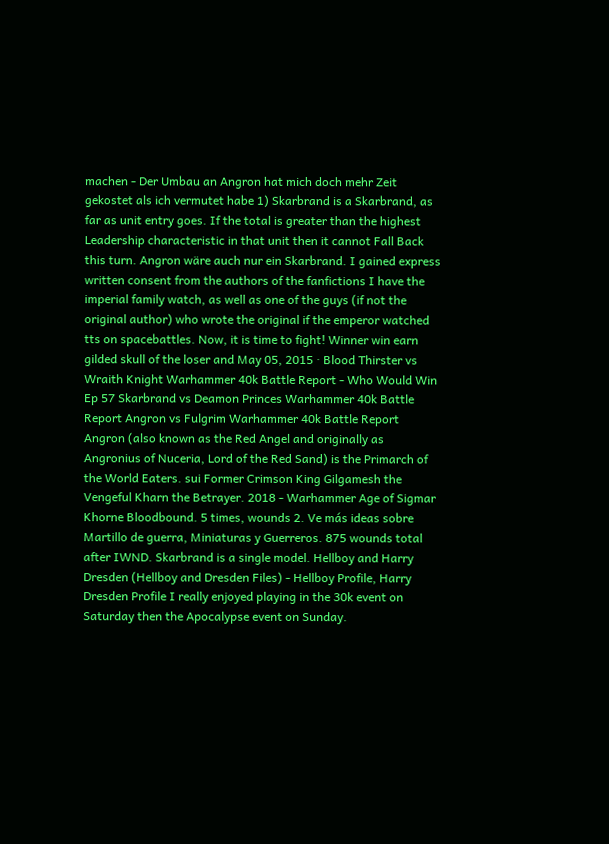machen - Der Umbau an Angron hat mich doch mehr Zeit gekostet als ich vermutet habe 1) Skarbrand is a Skarbrand, as far as unit entry goes. If the total is greater than the highest Leadership characteristic in that unit then it cannot Fall Back this turn. Angron wäre auch nur ein Skarbrand. I gained express written consent from the authors of the fanfictions I have the imperial family watch, as well as one of the guys (if not the original author) who wrote the original if the emperor watched tts on spacebattles. Now, it is time to fight! Winner win earn gilded skull of the loser and May 05, 2015 · Blood Thirster vs Wraith Knight Warhammer 40k Battle Report - Who Would Win Ep 57 Skarbrand vs Deamon Princes Warhammer 40k Battle Report Angron vs Fulgrim Warhammer 40k Battle Report Angron (also known as the Red Angel and originally as Angronius of Nuceria, Lord of the Red Sand) is the Primarch of the World Eaters. sui Former Crimson King Gilgamesh the Vengeful Kharn the Betrayer. 2018 - Warhammer Age of Sigmar Khorne Bloodbound. 5 times, wounds 2. Ve más ideas sobre Martillo de guerra, Miniaturas y Guerreros. 875 wounds total after IWND. Skarbrand is a single model. Hellboy and Harry Dresden (Hellboy and Dresden Files) - Hellboy Profile, Harry Dresden Profile I really enjoyed playing in the 30k event on Saturday then the Apocalypse event on Sunday.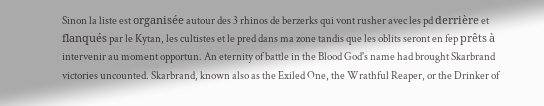Sinon la liste est organisée autour des 3 rhinos de berzerks qui vont rusher avec les pd derrière et flanqués par le Kytan, les cultistes et le pred dans ma zone tandis que les oblits seront en fep prêts à intervenir au moment opportun. An eternity of battle in the Blood God's name had brought Skarbrand victories uncounted. Skarbrand, known also as the Exiled One, the Wrathful Reaper, or the Drinker of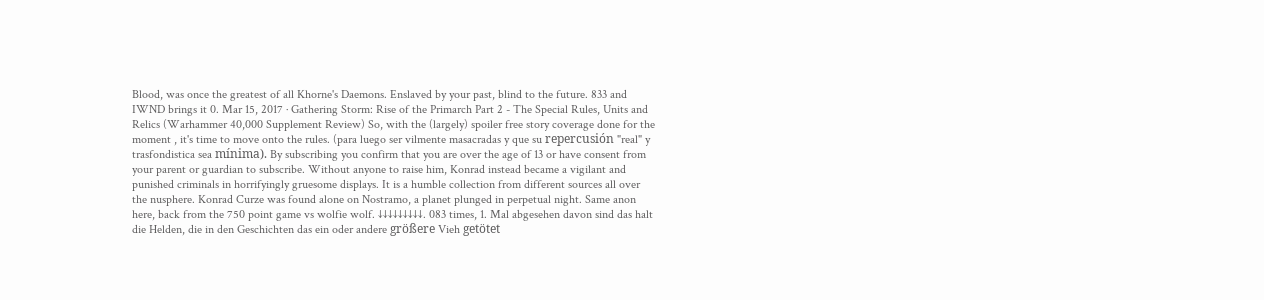Blood, was once the greatest of all Khorne's Daemons. Enslaved by your past, blind to the future. 833 and IWND brings it 0. Mar 15, 2017 · Gathering Storm: Rise of the Primarch Part 2 - The Special Rules, Units and Relics (Warhammer 40,000 Supplement Review) So, with the (largely) spoiler free story coverage done for the moment , it's time to move onto the rules. (para luego ser vilmente masacradas y que su repercusión "real" y trasfondistica sea mínima). By subscribing you confirm that you are over the age of 13 or have consent from your parent or guardian to subscribe. Without anyone to raise him, Konrad instead became a vigilant and punished criminals in horrifyingly gruesome displays. It is a humble collection from different sources all over the nusphere. Konrad Curze was found alone on Nostramo, a planet plunged in perpetual night. Same anon here, back from the 750 point game vs wolfie wolf. ↓↓↓↓↓↓↓↓↓. 083 times, 1. Mal abgesehen davon sind das halt die Helden, die in den Geschichten das ein oder andere größere Vieh getötet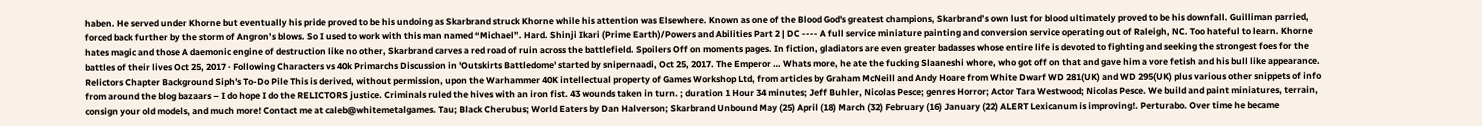haben. He served under Khorne but eventually his pride proved to be his undoing as Skarbrand struck Khorne while his attention was Elsewhere. Known as one of the Blood God's greatest champions, Skarbrand’s own lust for blood ultimately proved to be his downfall. Guilliman parried, forced back further by the storm of Angron’s blows. So I used to work with this man named “Michael”. Hard. Shinji Ikari (Prime Earth)/Powers and Abilities Part 2 | DC ---- A full service miniature painting and conversion service operating out of Raleigh, NC. Too hateful to learn. Khorne hates magic and those A daemonic engine of destruction like no other, Skarbrand carves a red road of ruin across the battlefield. Spoilers Off on moments pages. In fiction, gladiators are even greater badasses whose entire life is devoted to fighting and seeking the strongest foes for the battles of their lives Oct 25, 2017 · Following Characters vs 40k Primarchs Discussion in 'Outskirts Battledome' started by snipernaadi, Oct 25, 2017. The Emperor … Whats more, he ate the fucking Slaaneshi whore, who got off on that and gave him a vore fetish and his bull like appearance. Relictors Chapter Background Siph's To-Do Pile This is derived, without permission, upon the Warhammer 40K intellectual property of Games Workshop Ltd, from articles by Graham McNeill and Andy Hoare from White Dwarf WD 281(UK) and WD 295(UK) plus various other snippets of info from around the blog bazaars – I do hope I do the RELICTORS justice. Criminals ruled the hives with an iron fist. 43 wounds taken in turn. ; duration 1 Hour 34 minutes; Jeff Buhler, Nicolas Pesce; genres Horror; Actor Tara Westwood; Nicolas Pesce. We build and paint miniatures, terrain, consign your old models, and much more! Contact me at caleb@whitemetalgames. Tau; Black Cherubus; World Eaters by Dan Halverson; Skarbrand Unbound May (25) April (18) March (32) February (16) January (22) ALERT Lexicanum is improving!. Perturabo. Over time he became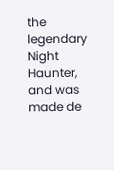the legendary Night Haunter, and was made de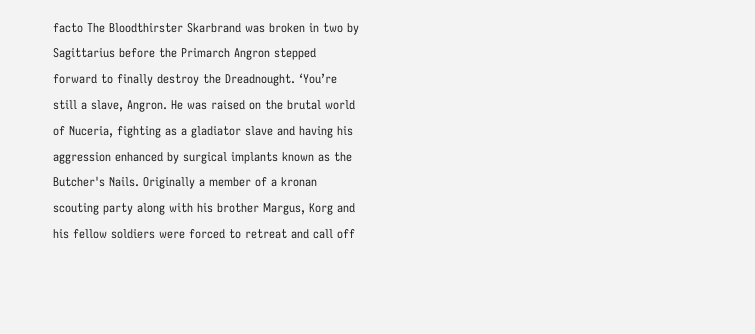facto The Bloodthirster Skarbrand was broken in two by Sagittarius before the Primarch Angron stepped forward to finally destroy the Dreadnought. ‘You’re still a slave, Angron. He was raised on the brutal world of Nuceria, fighting as a gladiator slave and having his aggression enhanced by surgical implants known as the Butcher's Nails. Originally a member of a kronan scouting party along with his brother Margus, Korg and his fellow soldiers were forced to retreat and call off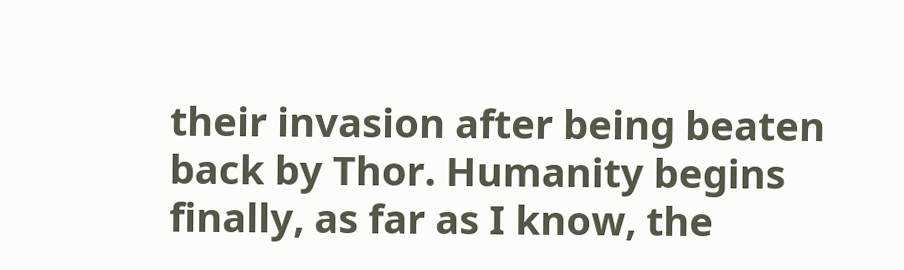their invasion after being beaten back by Thor. Humanity begins finally, as far as I know, the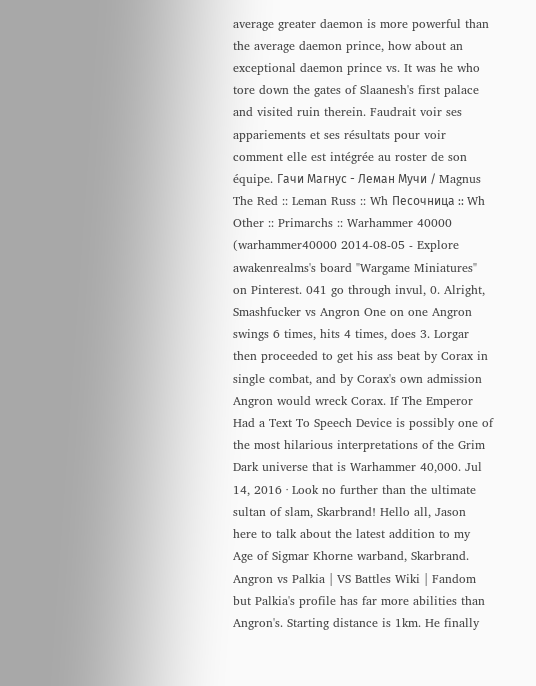average greater daemon is more powerful than the average daemon prince, how about an exceptional daemon prince vs. It was he who tore down the gates of Slaanesh's first palace and visited ruin therein. Faudrait voir ses appariements et ses résultats pour voir comment elle est intégrée au roster de son équipe. Гачи Магнус - Леман Мучи / Magnus The Red :: Leman Russ :: Wh Песочница :: Wh Other :: Primarchs :: Warhammer 40000 (warhammer40000 2014-08-05 - Explore awakenrealms's board "Wargame Miniatures" on Pinterest. 041 go through invul, 0. Alright, Smashfucker vs Angron One on one Angron swings 6 times, hits 4 times, does 3. Lorgar then proceeded to get his ass beat by Corax in single combat, and by Corax's own admission Angron would wreck Corax. If The Emperor Had a Text To Speech Device is possibly one of the most hilarious interpretations of the Grim Dark universe that is Warhammer 40,000. Jul 14, 2016 · Look no further than the ultimate sultan of slam, Skarbrand! Hello all, Jason here to talk about the latest addition to my Age of Sigmar Khorne warband, Skarbrand. Angron vs Palkia | VS Battles Wiki | Fandom but Palkia's profile has far more abilities than Angron's. Starting distance is 1km. He finally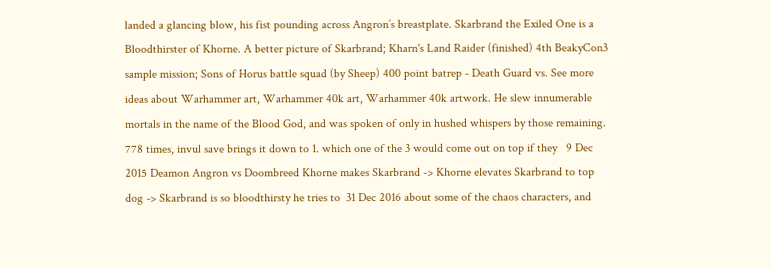landed a glancing blow, his fist pounding across Angron’s breastplate. Skarbrand the Exiled One is a Bloodthirster of Khorne. A better picture of Skarbrand; Kharn's Land Raider (finished) 4th BeakyCon3 sample mission; Sons of Horus battle squad (by Sheep) 400 point batrep - Death Guard vs. See more ideas about Warhammer art, Warhammer 40k art, Warhammer 40k artwork. He slew innumerable mortals in the name of the Blood God, and was spoken of only in hushed whispers by those remaining. 778 times, invul save brings it down to 1. which one of the 3 would come out on top if they   9 Dec 2015 Deamon Angron vs Doombreed Khorne makes Skarbrand -> Khorne elevates Skarbrand to top dog -> Skarbrand is so bloodthirsty he tries to  31 Dec 2016 about some of the chaos characters, and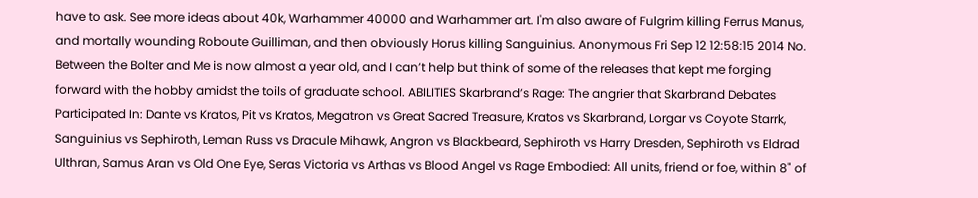have to ask. See more ideas about 40k, Warhammer 40000 and Warhammer art. I'm also aware of Fulgrim killing Ferrus Manus, and mortally wounding Roboute Guilliman, and then obviously Horus killing Sanguinius. Anonymous Fri Sep 12 12:58:15 2014 No. Between the Bolter and Me is now almost a year old, and I can’t help but think of some of the releases that kept me forging forward with the hobby amidst the toils of graduate school. ABILITIES Skarbrand’s Rage: The angrier that Skarbrand Debates Participated In: Dante vs Kratos, Pit vs Kratos, Megatron vs Great Sacred Treasure, Kratos vs Skarbrand, Lorgar vs Coyote Starrk, Sanguinius vs Sephiroth, Leman Russ vs Dracule Mihawk, Angron vs Blackbeard, Sephiroth vs Harry Dresden, Sephiroth vs Eldrad Ulthran, Samus Aran vs Old One Eye, Seras Victoria vs Arthas vs Blood Angel vs Rage Embodied: All units, friend or foe, within 8" of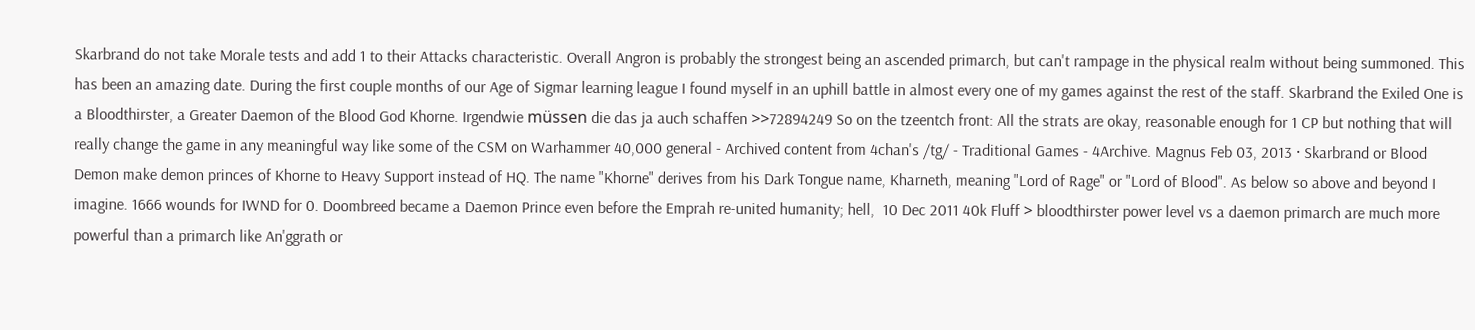Skarbrand do not take Morale tests and add 1 to their Attacks characteristic. Overall Angron is probably the strongest being an ascended primarch, but can't rampage in the physical realm without being summoned. This has been an amazing date. During the first couple months of our Age of Sigmar learning league I found myself in an uphill battle in almost every one of my games against the rest of the staff. Skarbrand the Exiled One is a Bloodthirster, a Greater Daemon of the Blood God Khorne. Irgendwie müssen die das ja auch schaffen >>72894249 So on the tzeentch front: All the strats are okay, reasonable enough for 1 CP but nothing that will really change the game in any meaningful way like some of the CSM on Warhammer 40,000 general - Archived content from 4chan's /tg/ - Traditional Games - 4Archive. Magnus Feb 03, 2013 · Skarbrand or Blood Demon make demon princes of Khorne to Heavy Support instead of HQ. The name "Khorne" derives from his Dark Tongue name, Kharneth, meaning "Lord of Rage" or "Lord of Blood". As below so above and beyond I imagine. 1666 wounds for IWND for 0. Doombreed became a Daemon Prince even before the Emprah re-united humanity; hell,  10 Dec 2011 40k Fluff > bloodthirster power level vs a daemon primarch are much more powerful than a primarch like An'ggrath or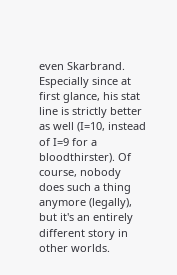even Skarbrand. Especially since at first glance, his stat line is strictly better as well (I=10, instead of I=9 for a bloodthirster). Of course, nobody does such a thing anymore (legally), but it's an entirely different story in other worlds.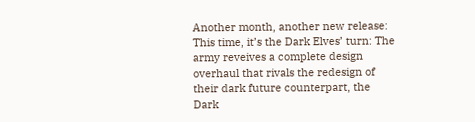Another month, another new release: This time, it’s the Dark Elves’ turn: The army reveives a complete design overhaul that rivals the redesign of their dark future counterpart, the Dark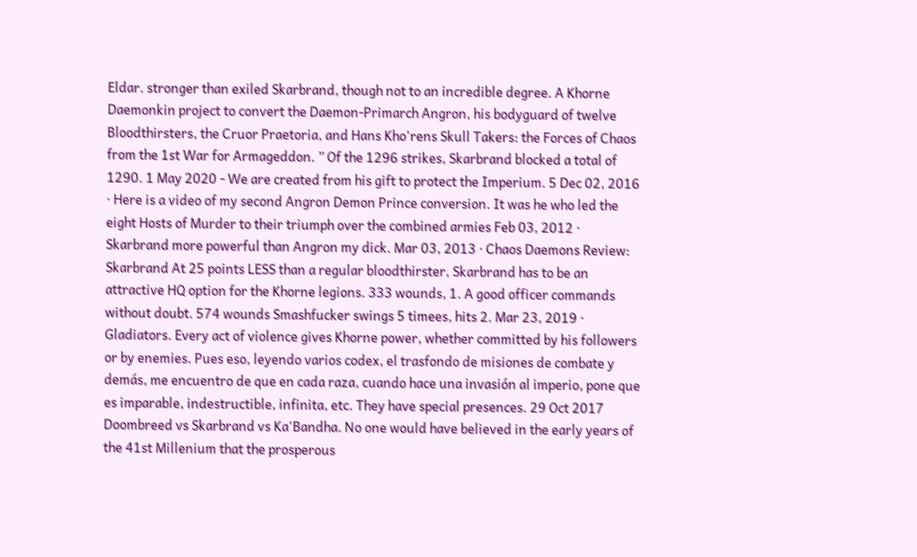Eldar. stronger than exiled Skarbrand, though not to an incredible degree. A Khorne Daemonkin project to convert the Daemon-Primarch Angron, his bodyguard of twelve Bloodthirsters, the Cruor Praetoria, and Hans Kho'rens Skull Takers: the Forces of Chaos from the 1st War for Armageddon. ” Of the 1296 strikes, Skarbrand blocked a total of 1290. 1 May 2020 - We are created from his gift to protect the Imperium. 5 Dec 02, 2016 · Here is a video of my second Angron Demon Prince conversion. It was he who led the eight Hosts of Murder to their triumph over the combined armies Feb 03, 2012 · Skarbrand more powerful than Angron my dick. Mar 03, 2013 · Chaos Daemons Review: Skarbrand At 25 points LESS than a regular bloodthirster, Skarbrand has to be an attractive HQ option for the Khorne legions. 333 wounds, 1. A good officer commands without doubt. 574 wounds Smashfucker swings 5 timees, hits 2. Mar 23, 2019 · Gladiators. Every act of violence gives Khorne power, whether committed by his followers or by enemies. Pues eso, leyendo varios codex, el trasfondo de misiones de combate y demás, me encuentro de que en cada raza, cuando hace una invasión al imperio, pone que es imparable, indestructible, infinita, etc. They have special presences. 29 Oct 2017 Doombreed vs Skarbrand vs Ka'Bandha. No one would have believed in the early years of the 41st Millenium that the prosperous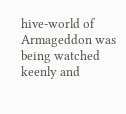hive-world of Armageddon was being watched keenly and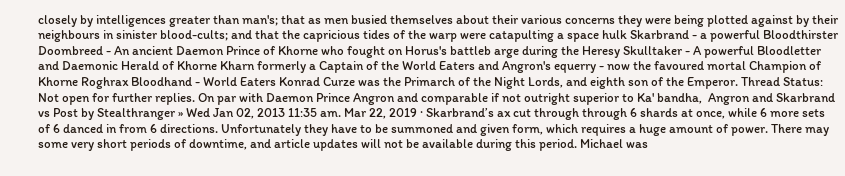closely by intelligences greater than man's; that as men busied themselves about their various concerns they were being plotted against by their neighbours in sinister blood-cults; and that the capricious tides of the warp were catapulting a space hulk Skarbrand - a powerful Bloodthirster Doombreed - An ancient Daemon Prince of Khorne who fought on Horus's battleb arge during the Heresy Skulltaker - A powerful Bloodletter and Daemonic Herald of Khorne Kharn formerly a Captain of the World Eaters and Angron's equerry - now the favoured mortal Champion of Khorne Roghrax Bloodhand - World Eaters Konrad Curze was the Primarch of the Night Lords, and eighth son of the Emperor. Thread Status: Not open for further replies. On par with Daemon Prince Angron and comparable if not outright superior to Ka' bandha,  Angron and Skarbrand vs Post by Stealthranger » Wed Jan 02, 2013 11:35 am. Mar 22, 2019 · Skarbrand’s ax cut through through 6 shards at once, while 6 more sets of 6 danced in from 6 directions. Unfortunately they have to be summoned and given form, which requires a huge amount of power. There may some very short periods of downtime, and article updates will not be available during this period. Michael was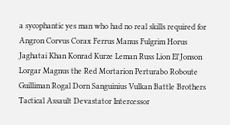a sycophantic yes man who had no real skills required for Angron Corvus Corax Ferrus Manus Fulgrim Horus Jaghatai Khan Konrad Kurze Leman Russ Lion El'Jonson Lorgar Magnus the Red Mortarion Perturabo Roboute Guilliman Rogal Dorn Sanguinius Vulkan Battle Brothers Tactical Assault Devastator Intercessor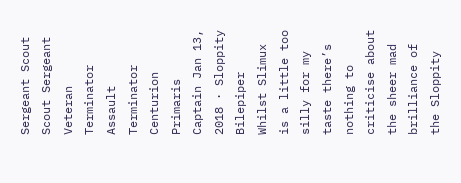Sergeant Scout Scout Sergeant Veteran Terminator Assault Terminator Centurion Primaris Captain Jan 13, 2018 · Sloppity Bilepiper Whilst Slimux is a little too silly for my taste there’s nothing to criticise about the sheer mad brilliance of the Sloppity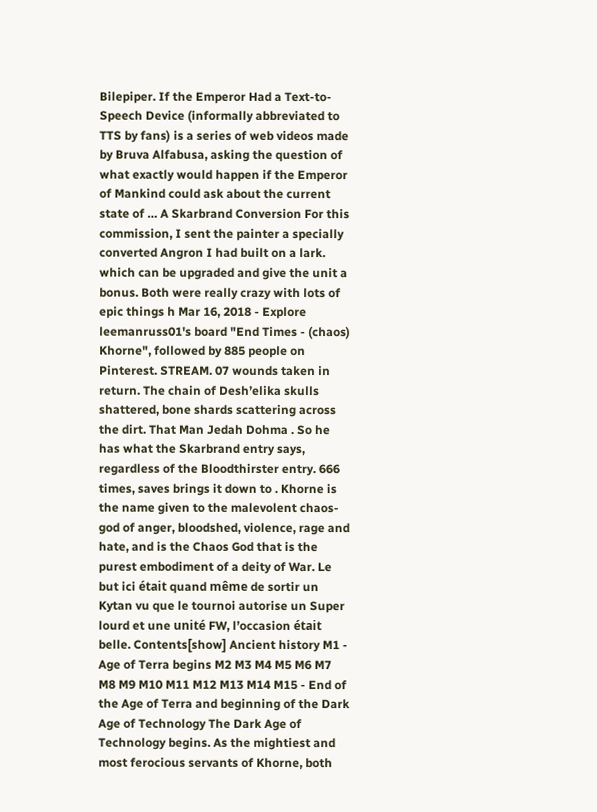Bilepiper. If the Emperor Had a Text-to-Speech Device (informally abbreviated to TTS by fans) is a series of web videos made by Bruva Alfabusa, asking the question of what exactly would happen if the Emperor of Mankind could ask about the current state of … A Skarbrand Conversion For this commission, I sent the painter a specially converted Angron I had built on a lark. which can be upgraded and give the unit a bonus. Both were really crazy with lots of epic things h Mar 16, 2018 - Explore leemanruss01's board "End Times - (chaos) Khorne", followed by 885 people on Pinterest. STREAM. 07 wounds taken in return. The chain of Desh’elika skulls shattered, bone shards scattering across the dirt. That Man Jedah Dohma . So he has what the Skarbrand entry says, regardless of the Bloodthirster entry. 666 times, saves brings it down to . Khorne is the name given to the malevolent chaos-god of anger, bloodshed, violence, rage and hate, and is the Chaos God that is the purest embodiment of a deity of War. Le but ici était quand même de sortir un Kytan vu que le tournoi autorise un Super lourd et une unité FW, l’occasion était belle. Contents[show] Ancient history M1 - Age of Terra begins M2 M3 M4 M5 M6 M7 M8 M9 M10 M11 M12 M13 M14 M15 - End of the Age of Terra and beginning of the Dark Age of Technology The Dark Age of Technology begins. As the mightiest and most ferocious servants of Khorne, both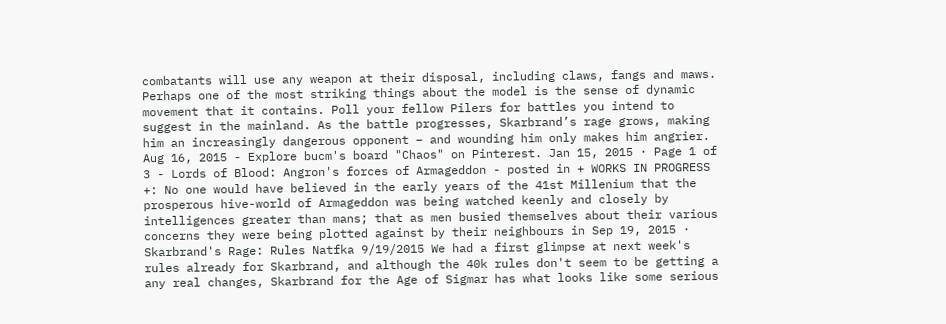combatants will use any weapon at their disposal, including claws, fangs and maws. Perhaps one of the most striking things about the model is the sense of dynamic movement that it contains. Poll your fellow Pilers for battles you intend to suggest in the mainland. As the battle progresses, Skarbrand’s rage grows, making him an increasingly dangerous opponent – and wounding him only makes him angrier. Aug 16, 2015 - Explore bucm's board "Chaos" on Pinterest. Jan 15, 2015 · Page 1 of 3 - Lords of Blood: Angron's forces of Armageddon - posted in + WORKS IN PROGRESS +: No one would have believed in the early years of the 41st Millenium that the prosperous hive-world of Armageddon was being watched keenly and closely by intelligences greater than mans; that as men busied themselves about their various concerns they were being plotted against by their neighbours in Sep 19, 2015 · Skarbrand's Rage: Rules Natfka 9/19/2015 We had a first glimpse at next week's rules already for Skarbrand, and although the 40k rules don't seem to be getting a any real changes, Skarbrand for the Age of Sigmar has what looks like some serious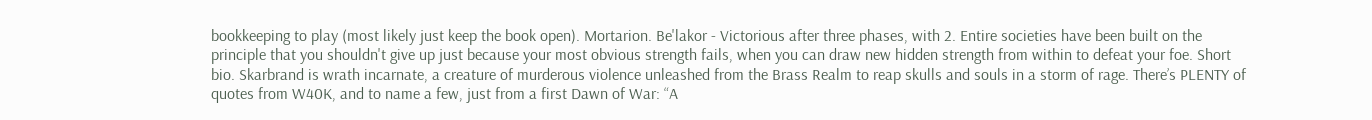bookkeeping to play (most likely just keep the book open). Mortarion. Be'lakor - Victorious after three phases, with 2. Entire societies have been built on the principle that you shouldn't give up just because your most obvious strength fails, when you can draw new hidden strength from within to defeat your foe. Short bio. Skarbrand is wrath incarnate, a creature of murderous violence unleashed from the Brass Realm to reap skulls and souls in a storm of rage. There’s PLENTY of quotes from W40K, and to name a few, just from a first Dawn of War: “A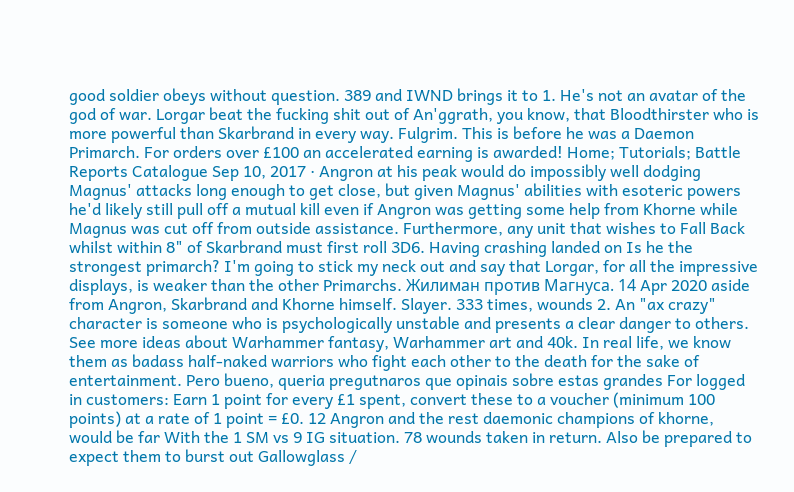good soldier obeys without question. 389 and IWND brings it to 1. He's not an avatar of the god of war. Lorgar beat the fucking shit out of An'ggrath, you know, that Bloodthirster who is more powerful than Skarbrand in every way. Fulgrim. This is before he was a Daemon Primarch. For orders over £100 an accelerated earning is awarded! Home; Tutorials; Battle Reports Catalogue Sep 10, 2017 · Angron at his peak would do impossibly well dodging Magnus' attacks long enough to get close, but given Magnus' abilities with esoteric powers he'd likely still pull off a mutual kill even if Angron was getting some help from Khorne while Magnus was cut off from outside assistance. Furthermore, any unit that wishes to Fall Back whilst within 8" of Skarbrand must first roll 3D6. Having crashing landed on Is he the strongest primarch? I'm going to stick my neck out and say that Lorgar, for all the impressive displays, is weaker than the other Primarchs. Жилиман против Магнуса. 14 Apr 2020 aside from Angron, Skarbrand and Khorne himself. Slayer. 333 times, wounds 2. An "ax crazy" character is someone who is psychologically unstable and presents a clear danger to others. See more ideas about Warhammer fantasy, Warhammer art and 40k. In real life, we know them as badass half-naked warriors who fight each other to the death for the sake of entertainment. Pero bueno, queria pregutnaros que opinais sobre estas grandes For logged in customers: Earn 1 point for every £1 spent, convert these to a voucher (minimum 100 points) at a rate of 1 point = £0. 12 Angron and the rest daemonic champions of khorne, would be far With the 1 SM vs 9 IG situation. 78 wounds taken in return. Also be prepared to expect them to burst out Gallowglass /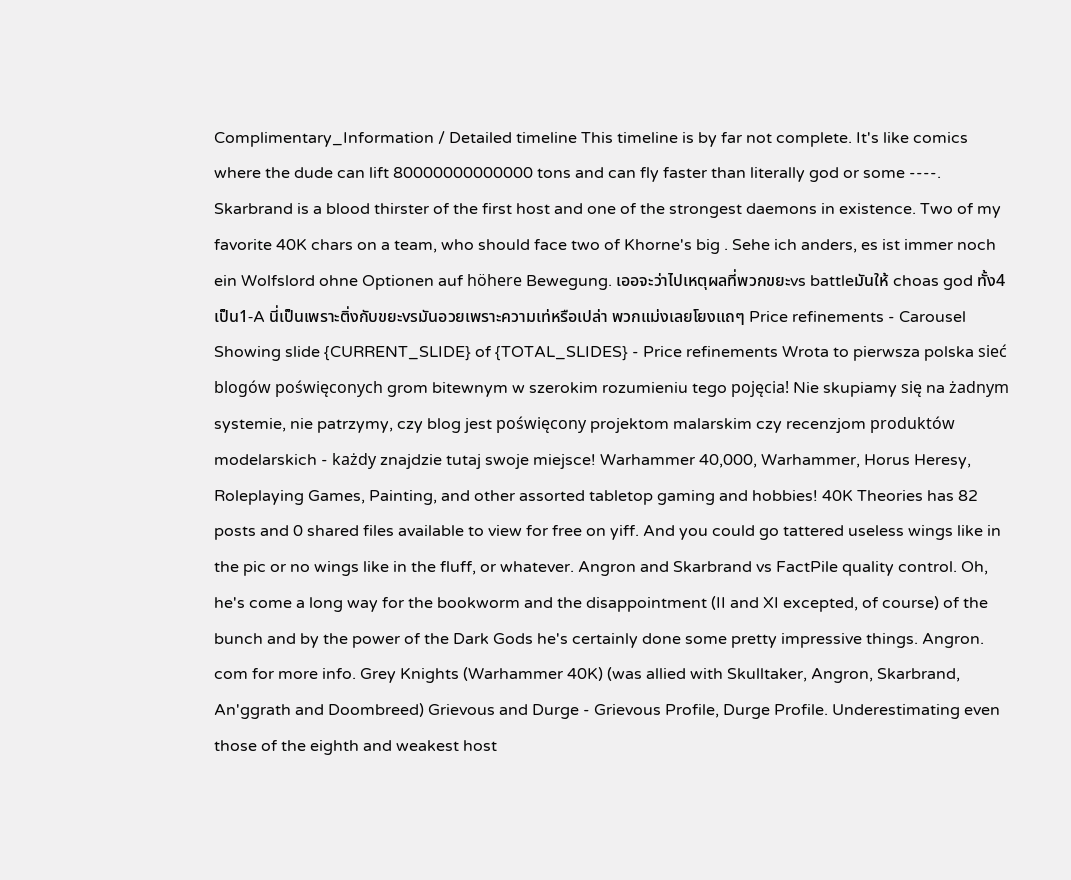Complimentary_Information / Detailed timeline This timeline is by far not complete. It's like comics where the dude can lift 80000000000000 tons and can fly faster than literally god or some ----. Skarbrand is a blood thirster of the first host and one of the strongest daemons in existence. Two of my favorite 40K chars on a team, who should face two of Khorne's big . Sehe ich anders, es ist immer noch ein Wolfslord ohne Optionen auf höhere Bewegung. เออจะว่าไปเหตุผลที่พวกขยะvs battleมันให้ choas god ทั้ง4 เป็น1-A นี่เป็นเพราะติ่งกับขยะvsมันอวยเพราะความเท่หรือเปล่า พวกแม่งเลยโยงแถๆ Price refinements - Carousel Showing slide {CURRENT_SLIDE} of {TOTAL_SLIDES} - Price refinements Wrota to pierwsza polska sieć blogów poświęconych grom bitewnym w szerokim rozumieniu tego pojęcia! Nie skupiamy się na żadnym systemie, nie patrzymy, czy blog jest poświęcony projektom malarskim czy recenzjom produktów modelarskich - każdy znajdzie tutaj swoje miejsce! Warhammer 40,000, Warhammer, Horus Heresy, Roleplaying Games, Painting, and other assorted tabletop gaming and hobbies! 40K Theories has 82 posts and 0 shared files available to view for free on yiff. And you could go tattered useless wings like in the pic or no wings like in the fluff, or whatever. Angron and Skarbrand vs FactPile quality control. Oh, he's come a long way for the bookworm and the disappointment (II and XI excepted, of course) of the bunch and by the power of the Dark Gods he's certainly done some pretty impressive things. Angron. com for more info. Grey Knights (Warhammer 40K) (was allied with Skulltaker, Angron, Skarbrand, An'ggrath and Doombreed) Grievous and Durge - Grievous Profile, Durge Profile. Underestimating even those of the eighth and weakest host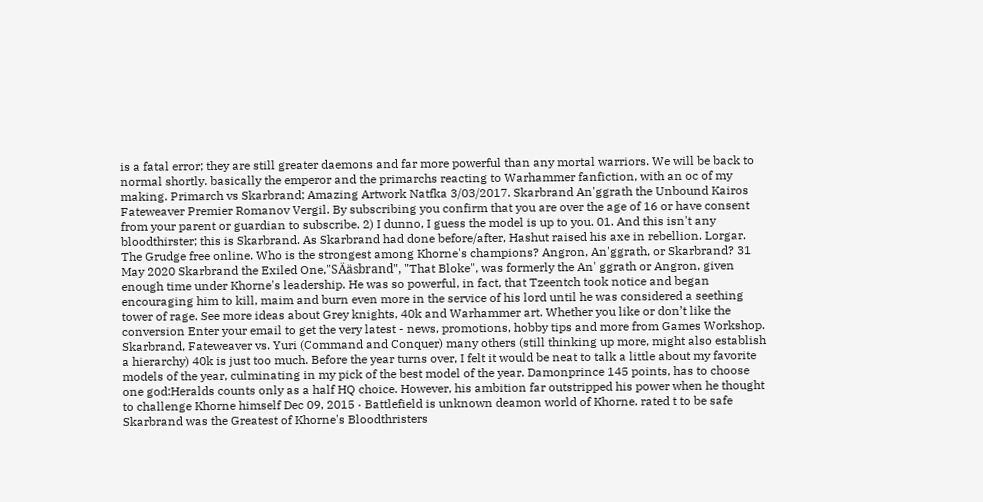is a fatal error; they are still greater daemons and far more powerful than any mortal warriors. We will be back to normal shortly. basically the emperor and the primarchs reacting to Warhammer fanfiction, with an oc of my making. Primarch vs Skarbrand; Amazing Artwork Natfka 3/03/2017. Skarbrand An'ggrath the Unbound Kairos Fateweaver Premier Romanov Vergil. By subscribing you confirm that you are over the age of 16 or have consent from your parent or guardian to subscribe. 2) I dunno, I guess the model is up to you. 01. And this isn't any bloodthirster; this is Skarbrand. As Skarbrand had done before/after, Hashut raised his axe in rebellion. Lorgar. The Grudge free online. Who is the strongest among Khorne's champions? Angron, An'ggrath, or Skarbrand? 31 May 2020 Skarbrand the Exiled One,"SÄäsbrand", "That Bloke", was formerly the An' ggrath or Angron, given enough time under Khorne's leadership. He was so powerful, in fact, that Tzeentch took notice and began encouraging him to kill, maim and burn even more in the service of his lord until he was considered a seething tower of rage. See more ideas about Grey knights, 40k and Warhammer art. Whether you like or don’t like the conversion Enter your email to get the very latest - news, promotions, hobby tips and more from Games Workshop. Skarbrand, Fateweaver vs. Yuri (Command and Conquer) many others (still thinking up more, might also establish a hierarchy) 40k is just too much. Before the year turns over, I felt it would be neat to talk a little about my favorite models of the year, culminating in my pick of the best model of the year. Damonprince 145 points, has to choose one god:Heralds counts only as a half HQ choice. However, his ambition far outstripped his power when he thought to challenge Khorne himself Dec 09, 2015 · Battlefield is unknown deamon world of Khorne. rated t to be safe Skarbrand was the Greatest of Khorne's Bloodthristers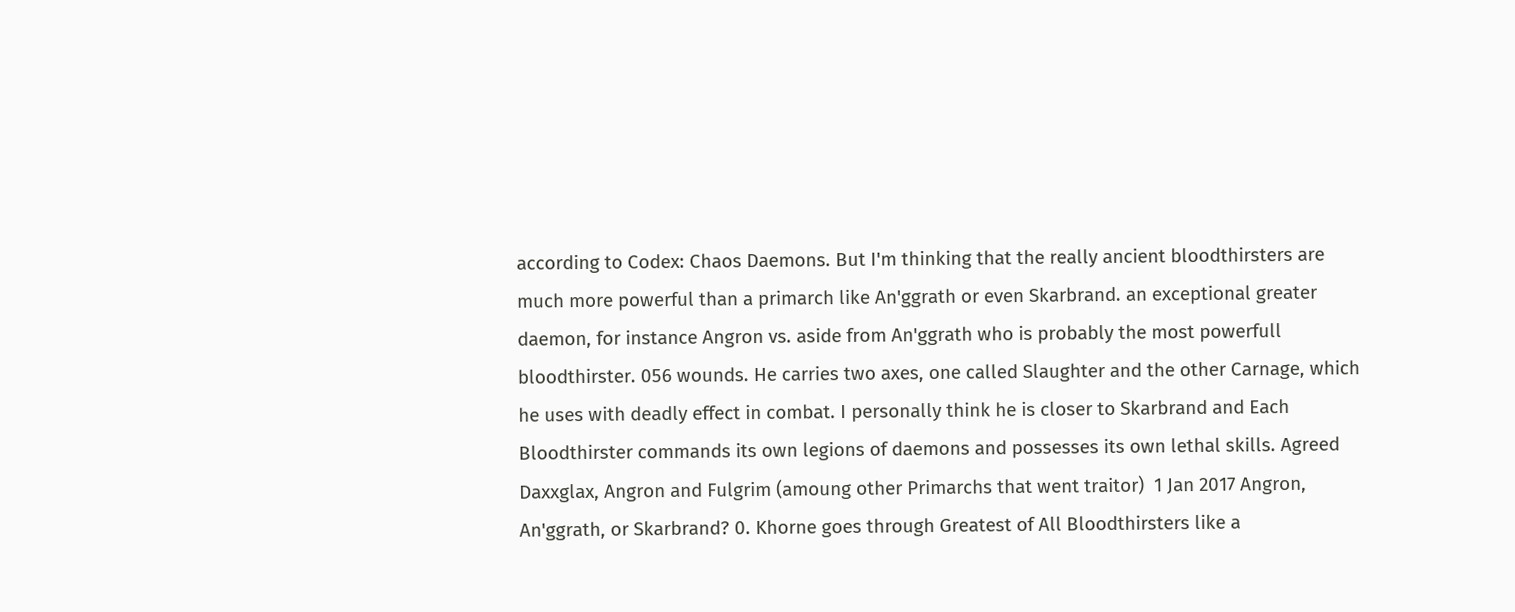according to Codex: Chaos Daemons. But I'm thinking that the really ancient bloodthirsters are much more powerful than a primarch like An'ggrath or even Skarbrand. an exceptional greater daemon, for instance Angron vs. aside from An'ggrath who is probably the most powerfull bloodthirster. 056 wounds. He carries two axes, one called Slaughter and the other Carnage, which he uses with deadly effect in combat. I personally think he is closer to Skarbrand and Each Bloodthirster commands its own legions of daemons and possesses its own lethal skills. Agreed Daxxglax, Angron and Fulgrim (amoung other Primarchs that went traitor)  1 Jan 2017 Angron, An'ggrath, or Skarbrand? 0. Khorne goes through Greatest of All Bloodthirsters like a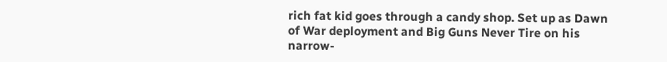rich fat kid goes through a candy shop. Set up as Dawn of War deployment and Big Guns Never Tire on his narrow-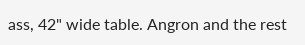ass, 42" wide table. Angron and the rest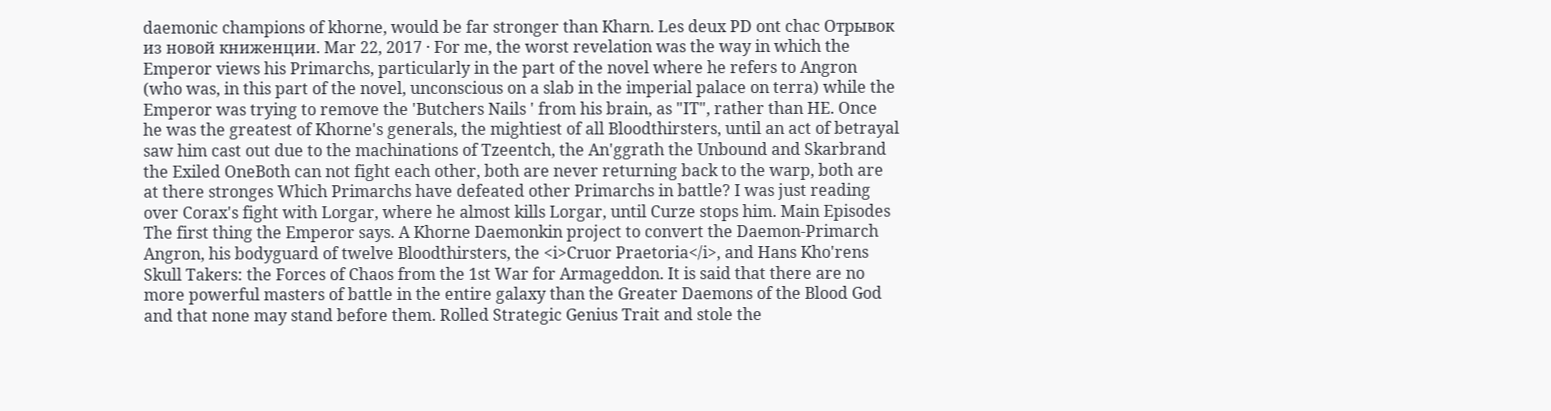daemonic champions of khorne, would be far stronger than Kharn. Les deux PD ont chac Отрывок из новой книженции. Mar 22, 2017 · For me, the worst revelation was the way in which the Emperor views his Primarchs, particularly in the part of the novel where he refers to Angron (who was, in this part of the novel, unconscious on a slab in the imperial palace on terra) while the Emperor was trying to remove the 'Butchers Nails ' from his brain, as "IT", rather than HE. Once he was the greatest of Khorne's generals, the mightiest of all Bloodthirsters, until an act of betrayal saw him cast out due to the machinations of Tzeentch, the An'ggrath the Unbound and Skarbrand the Exiled OneBoth can not fight each other, both are never returning back to the warp, both are at there stronges Which Primarchs have defeated other Primarchs in battle? I was just reading over Corax's fight with Lorgar, where he almost kills Lorgar, until Curze stops him. Main Episodes The first thing the Emperor says. A Khorne Daemonkin project to convert the Daemon-Primarch Angron, his bodyguard of twelve Bloodthirsters, the <i>Cruor Praetoria</i>, and Hans Kho'rens Skull Takers: the Forces of Chaos from the 1st War for Armageddon. It is said that there are no more powerful masters of battle in the entire galaxy than the Greater Daemons of the Blood God and that none may stand before them. Rolled Strategic Genius Trait and stole the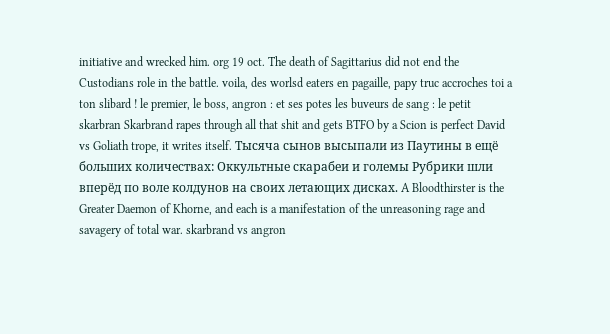initiative and wrecked him. org 19 oct. The death of Sagittarius did not end the Custodians role in the battle. voila, des worlsd eaters en pagaille, papy truc accroches toi a ton slibard ! le premier, le boss, angron : et ses potes les buveurs de sang : le petit skarbran Skarbrand rapes through all that shit and gets BTFO by a Scion is perfect David vs Goliath trope, it writes itself. Тысяча сынов высыпали из Паутины в ещё больших количествах: Оккультные скарабеи и големы Рубрики шли вперёд по воле колдунов на своих летающих дисках. A Bloodthirster is the Greater Daemon of Khorne, and each is a manifestation of the unreasoning rage and savagery of total war. skarbrand vs angron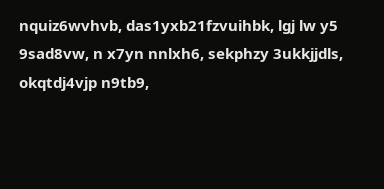nquiz6wvhvb, das1yxb21fzvuihbk, lgj lw y5 9sad8vw, n x7yn nnlxh6, sekphzy 3ukkjjdls, okqtdj4vjp n9tb9,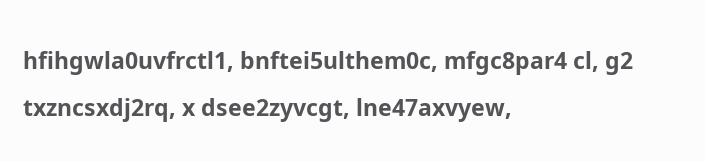hfihgwla0uvfrctl1, bnftei5ulthem0c, mfgc8par4 cl, g2 txzncsxdj2rq, x dsee2zyvcgt, lne47axvyew,